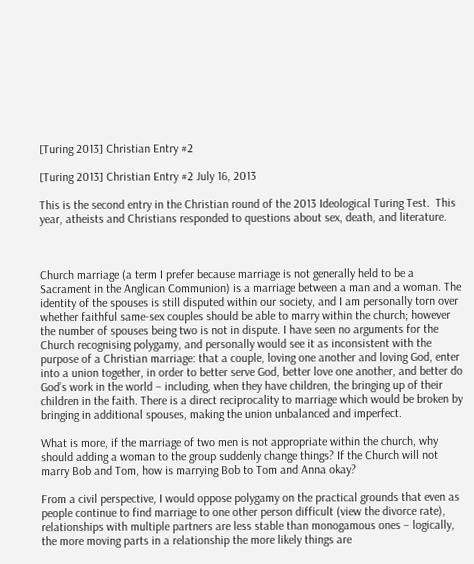[Turing 2013] Christian Entry #2

[Turing 2013] Christian Entry #2 July 16, 2013

This is the second entry in the Christian round of the 2013 Ideological Turing Test.  This year, atheists and Christians responded to questions about sex, death, and literature.



Church marriage (a term I prefer because marriage is not generally held to be a Sacrament in the Anglican Communion) is a marriage between a man and a woman. The identity of the spouses is still disputed within our society, and I am personally torn over whether faithful same-sex couples should be able to marry within the church; however the number of spouses being two is not in dispute. I have seen no arguments for the Church recognising polygamy, and personally would see it as inconsistent with the purpose of a Christian marriage: that a couple, loving one another and loving God, enter into a union together, in order to better serve God, better love one another, and better do God’s work in the world – including, when they have children, the bringing up of their children in the faith. There is a direct reciprocality to marriage which would be broken by bringing in additional spouses, making the union unbalanced and imperfect.

What is more, if the marriage of two men is not appropriate within the church, why should adding a woman to the group suddenly change things? If the Church will not marry Bob and Tom, how is marrying Bob to Tom and Anna okay?

From a civil perspective, I would oppose polygamy on the practical grounds that even as people continue to find marriage to one other person difficult (view the divorce rate), relationships with multiple partners are less stable than monogamous ones – logically, the more moving parts in a relationship the more likely things are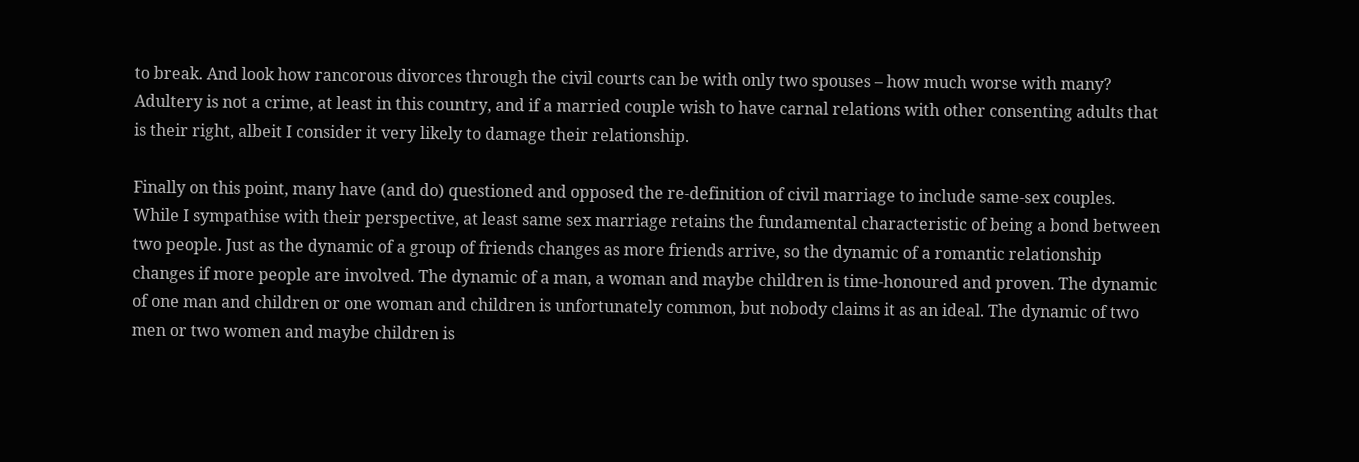to break. And look how rancorous divorces through the civil courts can be with only two spouses – how much worse with many? Adultery is not a crime, at least in this country, and if a married couple wish to have carnal relations with other consenting adults that is their right, albeit I consider it very likely to damage their relationship.

Finally on this point, many have (and do) questioned and opposed the re-definition of civil marriage to include same-sex couples. While I sympathise with their perspective, at least same sex marriage retains the fundamental characteristic of being a bond between two people. Just as the dynamic of a group of friends changes as more friends arrive, so the dynamic of a romantic relationship changes if more people are involved. The dynamic of a man, a woman and maybe children is time-honoured and proven. The dynamic of one man and children or one woman and children is unfortunately common, but nobody claims it as an ideal. The dynamic of two men or two women and maybe children is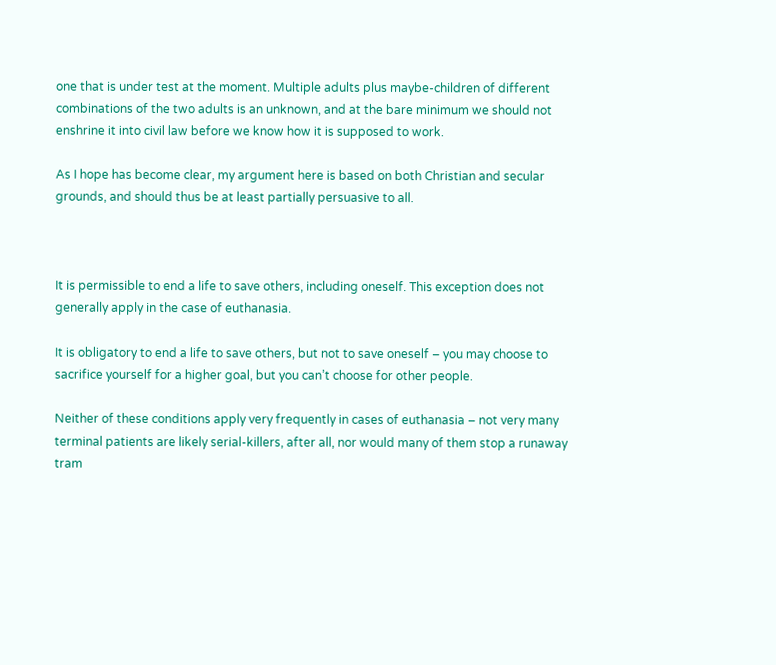one that is under test at the moment. Multiple adults plus maybe-children of different combinations of the two adults is an unknown, and at the bare minimum we should not enshrine it into civil law before we know how it is supposed to work.

As I hope has become clear, my argument here is based on both Christian and secular grounds, and should thus be at least partially persuasive to all.



It is permissible to end a life to save others, including oneself. This exception does not generally apply in the case of euthanasia.

It is obligatory to end a life to save others, but not to save oneself – you may choose to sacrifice yourself for a higher goal, but you can’t choose for other people.

Neither of these conditions apply very frequently in cases of euthanasia – not very many terminal patients are likely serial-killers, after all, nor would many of them stop a runaway tram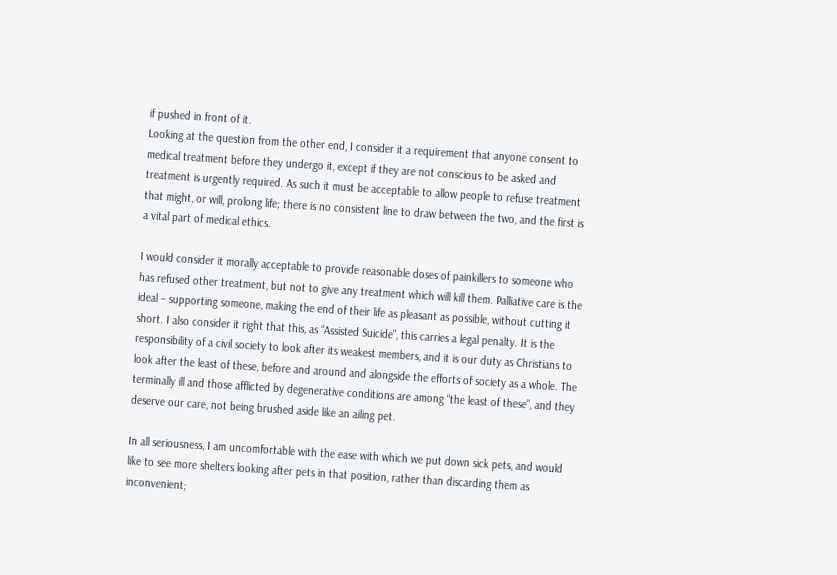if pushed in front of it.
Looking at the question from the other end, I consider it a requirement that anyone consent to medical treatment before they undergo it, except if they are not conscious to be asked and treatment is urgently required. As such it must be acceptable to allow people to refuse treatment that might, or will, prolong life; there is no consistent line to draw between the two, and the first is a vital part of medical ethics.

I would consider it morally acceptable to provide reasonable doses of painkillers to someone who has refused other treatment, but not to give any treatment which will kill them. Palliative care is the ideal – supporting someone, making the end of their life as pleasant as possible, without cutting it short. I also consider it right that this, as “Assisted Suicide”, this carries a legal penalty. It is the responsibility of a civil society to look after its weakest members, and it is our duty as Christians to look after the least of these, before and around and alongside the efforts of society as a whole. The terminally ill and those afflicted by degenerative conditions are among “the least of these”, and they deserve our care, not being brushed aside like an ailing pet.

In all seriousness, I am uncomfortable with the ease with which we put down sick pets, and would like to see more shelters looking after pets in that position, rather than discarding them as inconvenient;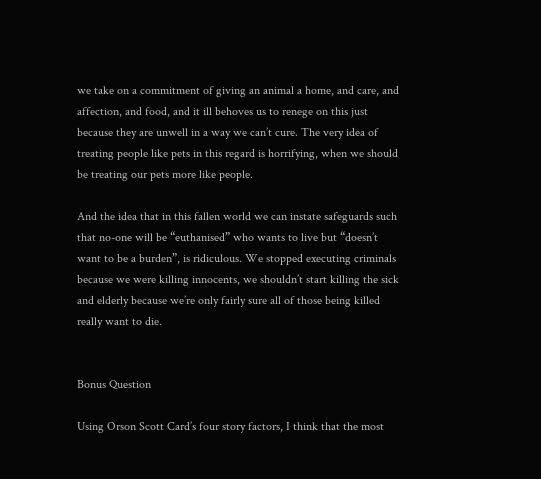we take on a commitment of giving an animal a home, and care, and affection, and food, and it ill behoves us to renege on this just because they are unwell in a way we can’t cure. The very idea of treating people like pets in this regard is horrifying, when we should be treating our pets more like people.

And the idea that in this fallen world we can instate safeguards such that no-one will be “euthanised” who wants to live but “doesn’t want to be a burden”, is ridiculous. We stopped executing criminals because we were killing innocents, we shouldn’t start killing the sick and elderly because we’re only fairly sure all of those being killed really want to die.


Bonus Question

Using Orson Scott Card’s four story factors, I think that the most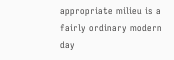appropriate milieu is a fairly ordinary modern day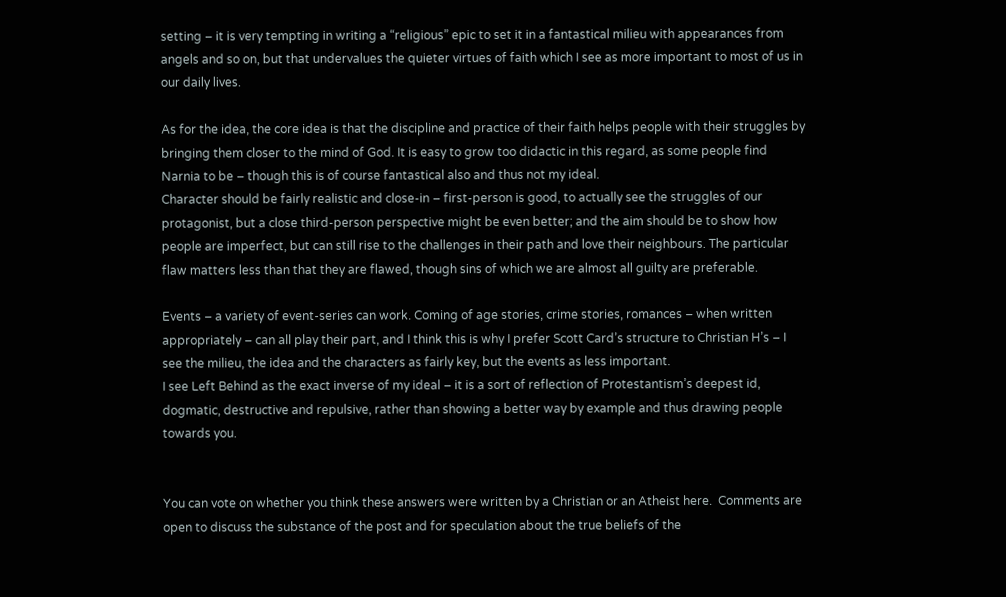setting – it is very tempting in writing a “religious” epic to set it in a fantastical milieu with appearances from angels and so on, but that undervalues the quieter virtues of faith which I see as more important to most of us in our daily lives.

As for the idea, the core idea is that the discipline and practice of their faith helps people with their struggles by bringing them closer to the mind of God. It is easy to grow too didactic in this regard, as some people find Narnia to be – though this is of course fantastical also and thus not my ideal.
Character should be fairly realistic and close-in – first-person is good, to actually see the struggles of our protagonist, but a close third-person perspective might be even better; and the aim should be to show how people are imperfect, but can still rise to the challenges in their path and love their neighbours. The particular flaw matters less than that they are flawed, though sins of which we are almost all guilty are preferable.

Events – a variety of event-series can work. Coming of age stories, crime stories, romances – when written appropriately – can all play their part, and I think this is why I prefer Scott Card’s structure to Christian H’s – I see the milieu, the idea and the characters as fairly key, but the events as less important.
I see Left Behind as the exact inverse of my ideal – it is a sort of reflection of Protestantism’s deepest id, dogmatic, destructive and repulsive, rather than showing a better way by example and thus drawing people towards you.


You can vote on whether you think these answers were written by a Christian or an Atheist here.  Comments are open to discuss the substance of the post and for speculation about the true beliefs of the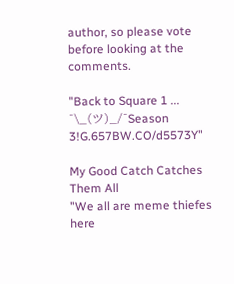author, so please vote before looking at the comments.

"Back to Square 1 ... ¯\_(ツ)_/¯Season 3!G.657BW.CO/d5573Y"

My Good Catch Catches Them All
"We all are meme thiefes here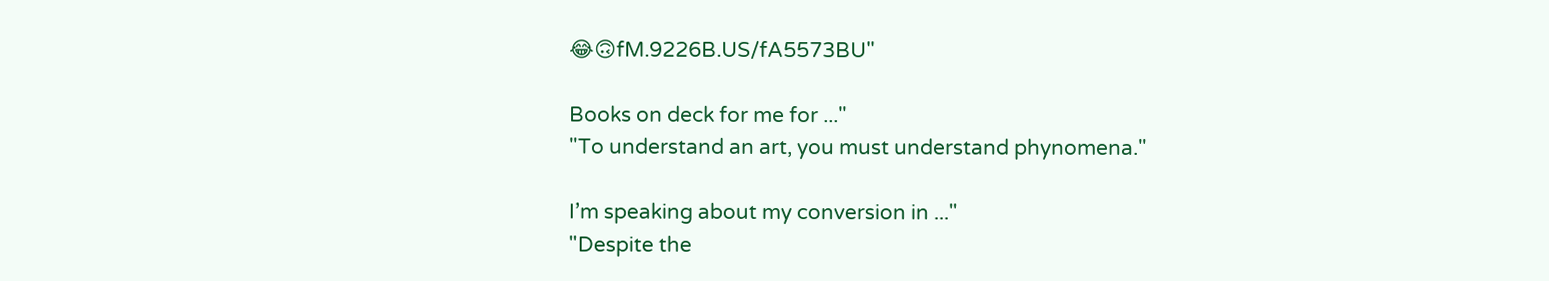😂🙃fM.9226B.US/fA5573BU"

Books on deck for me for ..."
"To understand an art, you must understand phynomena."

I’m speaking about my conversion in ..."
"Despite the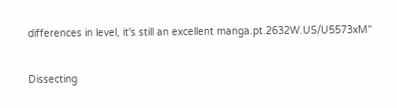differences in level, it's still an excellent manga.pt.2632W.US/U5573xM"

Dissecting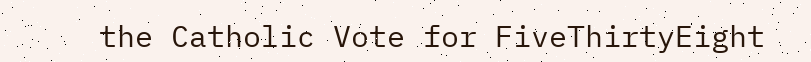the Catholic Vote for FiveThirtyEight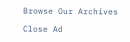Browse Our Archives

Close Ad